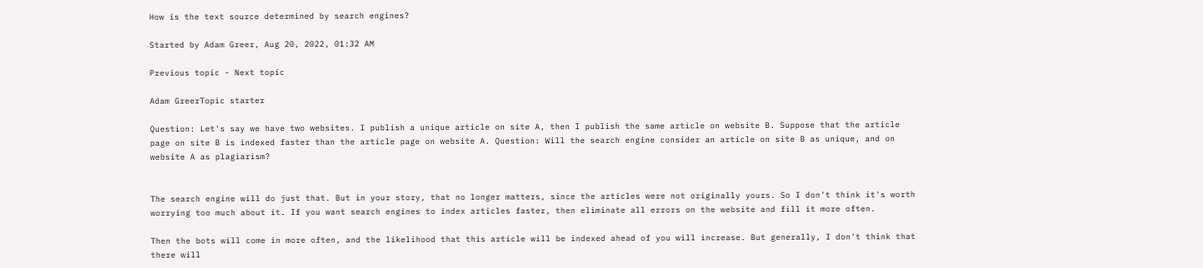How is the text source determined by search engines?

Started by Adam Greer, Aug 20, 2022, 01:32 AM

Previous topic - Next topic

Adam GreerTopic starter

Question: Let's say we have two websites. I publish a unique article on site A, then I publish the same article on website B. Suppose that the article page on site B is indexed faster than the article page on website A. Question: Will the search engine consider an article on site B as unique, and on website A as plagiarism?


The search engine will do just that. But in your story, that no longer matters, since the articles were not originally yours. So I don't think it's worth worrying too much about it. If you want search engines to index articles faster, then eliminate all errors on the website and fill it more often.

Then the bots will come in more often, and the likelihood that this article will be indexed ahead of you will increase. But generally, I don't think that there will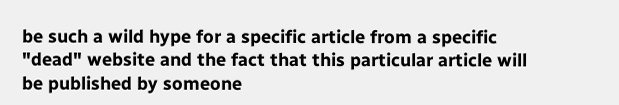be such a wild hype for a specific article from a specific "dead" website and the fact that this particular article will be published by someone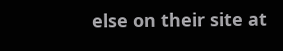else on their site at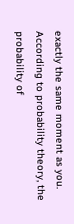exactly the same moment as you. According to probability theory, the probability of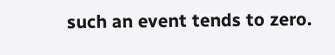such an event tends to zero.